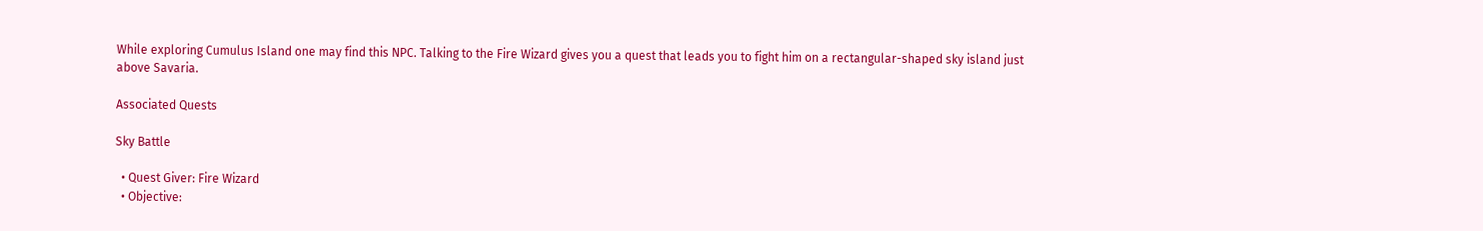While exploring Cumulus Island one may find this NPC. Talking to the Fire Wizard gives you a quest that leads you to fight him on a rectangular-shaped sky island just above Savaria.

Associated Quests

Sky Battle

  • Quest Giver: Fire Wizard
  • Objective: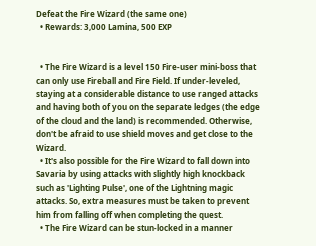Defeat the Fire Wizard (the same one)
  • Rewards: 3,000 Lamina, 500 EXP


  • The Fire Wizard is a level 150 Fire-user mini-boss that can only use Fireball and Fire Field. If under-leveled, staying at a considerable distance to use ranged attacks and having both of you on the separate ledges (the edge of the cloud and the land) is recommended. Otherwise, don't be afraid to use shield moves and get close to the Wizard.
  • It's also possible for the Fire Wizard to fall down into Savaria by using attacks with slightly high knockback such as 'Lighting Pulse', one of the Lightning magic attacks. So, extra measures must be taken to prevent him from falling off when completing the quest.
  • The Fire Wizard can be stun-locked in a manner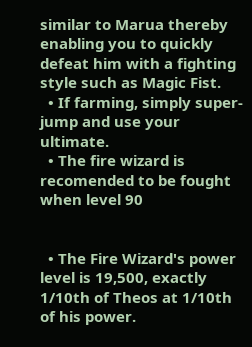similar to Marua thereby enabling you to quickly defeat him with a fighting style such as Magic Fist.
  • If farming, simply super-jump and use your ultimate.
  • The fire wizard is recomended to be fought when level 90


  • The Fire Wizard's power level is 19,500, exactly 1/10th of Theos at 1/10th of his power.